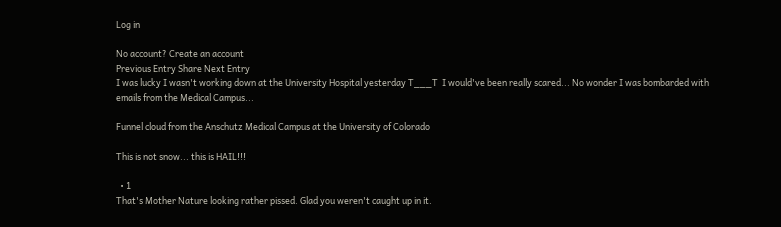Log in

No account? Create an account
Previous Entry Share Next Entry
I was lucky I wasn't working down at the University Hospital yesterday T___T  I would've been really scared... No wonder I was bombarded with emails from the Medical Campus...

Funnel cloud from the Anschutz Medical Campus at the University of Colorado

This is not snow... this is HAIL!!!

  • 1
That's Mother Nature looking rather pissed. Glad you weren't caught up in it.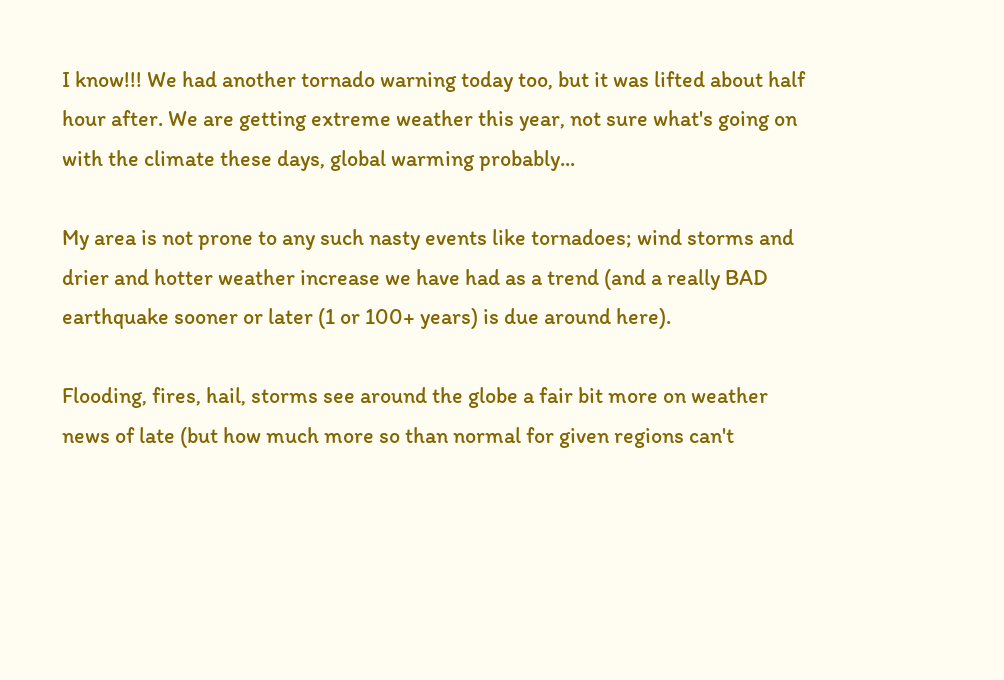I know!!! We had another tornado warning today too, but it was lifted about half hour after. We are getting extreme weather this year, not sure what's going on with the climate these days, global warming probably...

My area is not prone to any such nasty events like tornadoes; wind storms and drier and hotter weather increase we have had as a trend (and a really BAD earthquake sooner or later (1 or 100+ years) is due around here).

Flooding, fires, hail, storms see around the globe a fair bit more on weather news of late (but how much more so than normal for given regions can't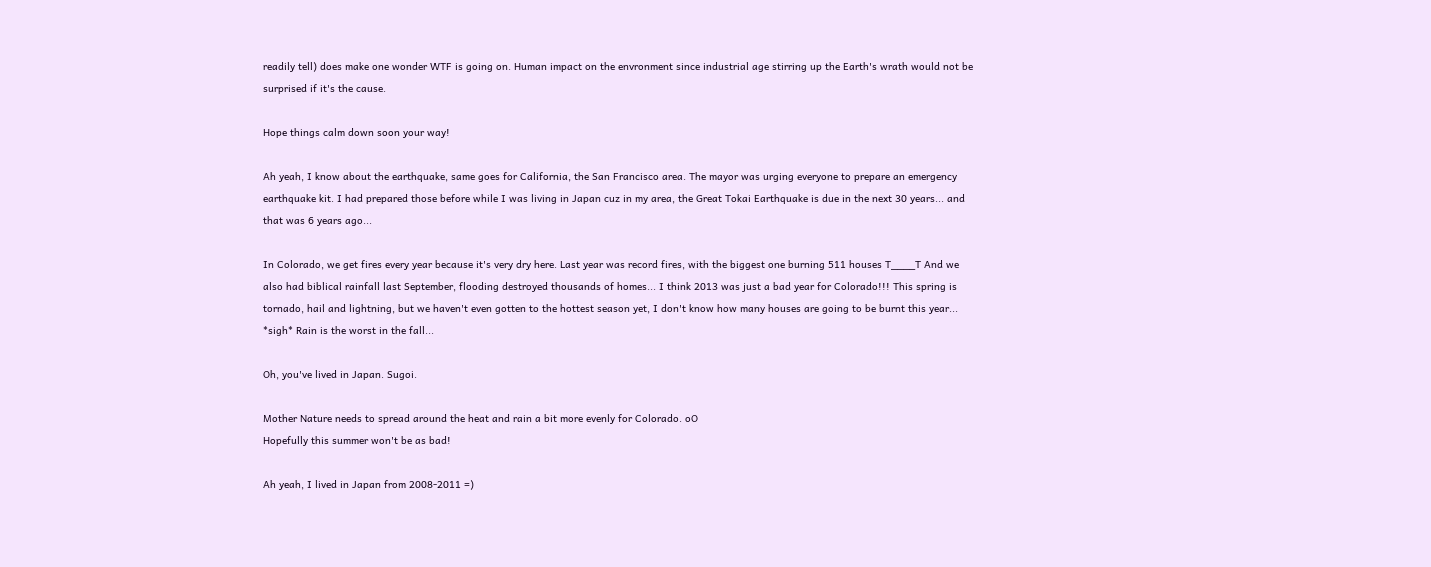readily tell) does make one wonder WTF is going on. Human impact on the envronment since industrial age stirring up the Earth's wrath would not be surprised if it's the cause.

Hope things calm down soon your way!

Ah yeah, I know about the earthquake, same goes for California, the San Francisco area. The mayor was urging everyone to prepare an emergency earthquake kit. I had prepared those before while I was living in Japan cuz in my area, the Great Tokai Earthquake is due in the next 30 years... and that was 6 years ago...

In Colorado, we get fires every year because it's very dry here. Last year was record fires, with the biggest one burning 511 houses T____T And we also had biblical rainfall last September, flooding destroyed thousands of homes... I think 2013 was just a bad year for Colorado!!! This spring is tornado, hail and lightning, but we haven't even gotten to the hottest season yet, I don't know how many houses are going to be burnt this year... *sigh* Rain is the worst in the fall...

Oh, you've lived in Japan. Sugoi.

Mother Nature needs to spread around the heat and rain a bit more evenly for Colorado. oO
Hopefully this summer won't be as bad!

Ah yeah, I lived in Japan from 2008-2011 =)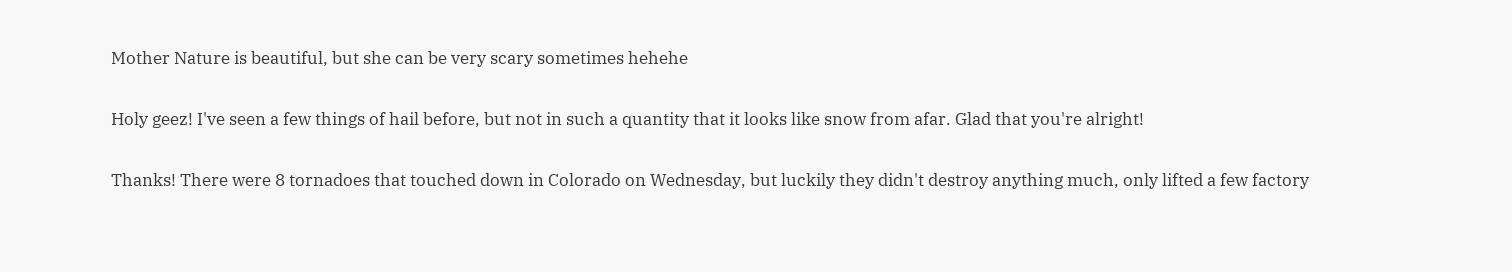Mother Nature is beautiful, but she can be very scary sometimes hehehe

Holy geez! I've seen a few things of hail before, but not in such a quantity that it looks like snow from afar. Glad that you're alright!

Thanks! There were 8 tornadoes that touched down in Colorado on Wednesday, but luckily they didn't destroy anything much, only lifted a few factory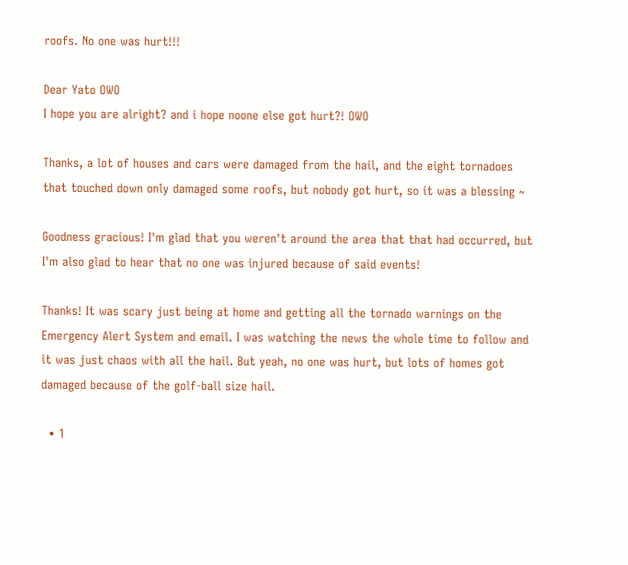roofs. No one was hurt!!!

Dear Yato OWO
I hope you are alright? and i hope noone else got hurt?! OWO

Thanks, a lot of houses and cars were damaged from the hail, and the eight tornadoes that touched down only damaged some roofs, but nobody got hurt, so it was a blessing ~

Goodness gracious! I'm glad that you weren't around the area that that had occurred, but I'm also glad to hear that no one was injured because of said events!

Thanks! It was scary just being at home and getting all the tornado warnings on the Emergency Alert System and email. I was watching the news the whole time to follow and it was just chaos with all the hail. But yeah, no one was hurt, but lots of homes got damaged because of the golf-ball size hail.

  • 1